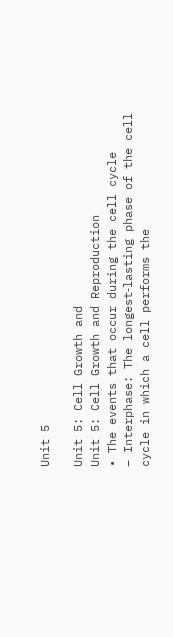Unit 5

Unit 5: Cell Growth and
Unit 5: Cell Growth and Reproduction
• The events that occur during the cell cycle
– Interphase: The longest‐lasting phase of the cell
cycle in which a cell performs the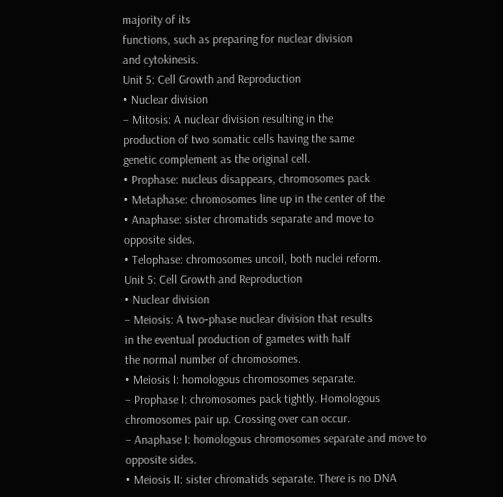majority of its
functions, such as preparing for nuclear division
and cytokinesis.
Unit 5: Cell Growth and Reproduction
• Nuclear division
– Mitosis: A nuclear division resulting in the
production of two somatic cells having the same
genetic complement as the original cell.
• Prophase: nucleus disappears, chromosomes pack
• Metaphase: chromosomes line up in the center of the
• Anaphase: sister chromatids separate and move to
opposite sides.
• Telophase: chromosomes uncoil, both nuclei reform.
Unit 5: Cell Growth and Reproduction
• Nuclear division
– Meiosis: A two‐phase nuclear division that results
in the eventual production of gametes with half
the normal number of chromosomes.
• Meiosis I: homologous chromosomes separate.
– Prophase I: chromosomes pack tightly. Homologous
chromosomes pair up. Crossing over can occur.
– Anaphase I: homologous chromosomes separate and move to
opposite sides.
• Meiosis II: sister chromatids separate. There is no DNA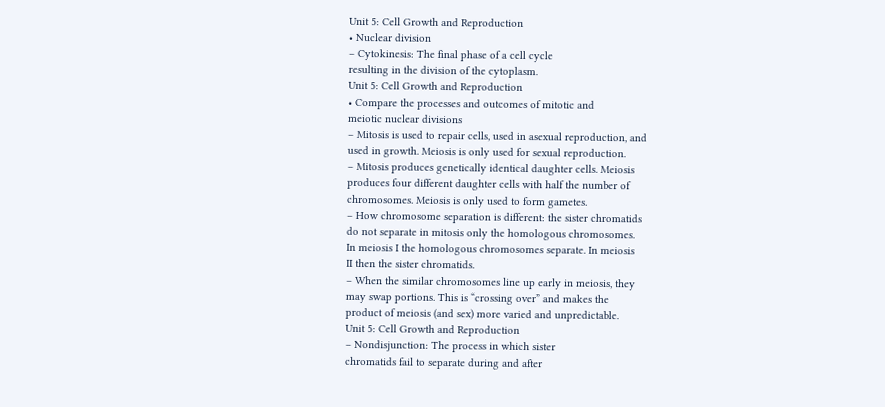Unit 5: Cell Growth and Reproduction
• Nuclear division
– Cytokinesis: The final phase of a cell cycle
resulting in the division of the cytoplasm.
Unit 5: Cell Growth and Reproduction
• Compare the processes and outcomes of mitotic and
meiotic nuclear divisions
– Mitosis is used to repair cells, used in asexual reproduction, and
used in growth. Meiosis is only used for sexual reproduction.
– Mitosis produces genetically identical daughter cells. Meiosis
produces four different daughter cells with half the number of
chromosomes. Meiosis is only used to form gametes.
– How chromosome separation is different: the sister chromatids
do not separate in mitosis only the homologous chromosomes.
In meiosis I the homologous chromosomes separate. In meiosis
II then the sister chromatids.
– When the similar chromosomes line up early in meiosis, they
may swap portions. This is “crossing over” and makes the
product of meiosis (and sex) more varied and unpredictable.
Unit 5: Cell Growth and Reproduction
– Nondisjunction: The process in which sister
chromatids fail to separate during and after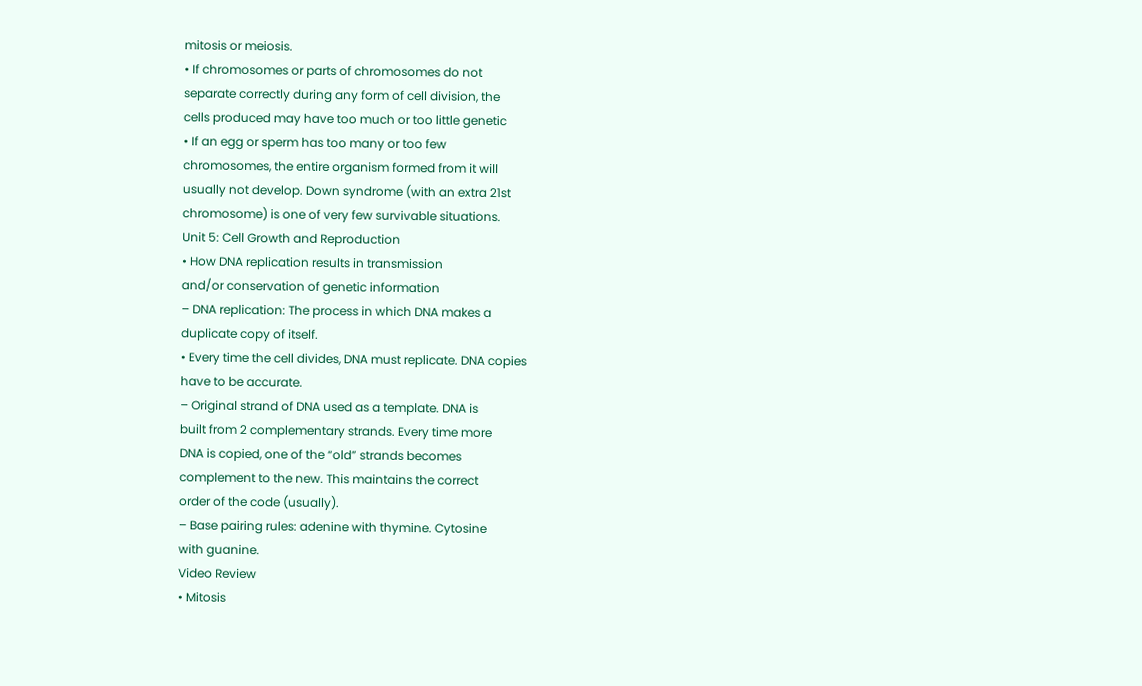mitosis or meiosis.
• If chromosomes or parts of chromosomes do not
separate correctly during any form of cell division, the
cells produced may have too much or too little genetic
• If an egg or sperm has too many or too few
chromosomes, the entire organism formed from it will
usually not develop. Down syndrome (with an extra 21st
chromosome) is one of very few survivable situations.
Unit 5: Cell Growth and Reproduction
• How DNA replication results in transmission
and/or conservation of genetic information
– DNA replication: The process in which DNA makes a
duplicate copy of itself.
• Every time the cell divides, DNA must replicate. DNA copies
have to be accurate.
– Original strand of DNA used as a template. DNA is
built from 2 complementary strands. Every time more
DNA is copied, one of the “old” strands becomes
complement to the new. This maintains the correct
order of the code (usually).
– Base pairing rules: adenine with thymine. Cytosine
with guanine.
Video Review
• Mitosis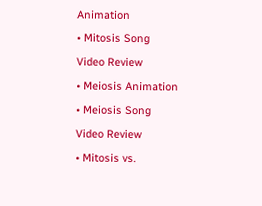Animation
• Mitosis Song
Video Review
• Meiosis Animation
• Meiosis Song
Video Review
• Mitosis vs.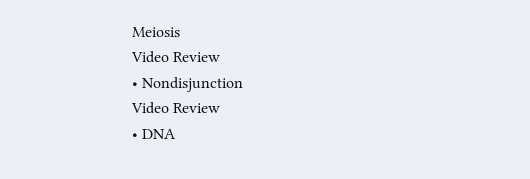Meiosis
Video Review
• Nondisjunction
Video Review
• DNA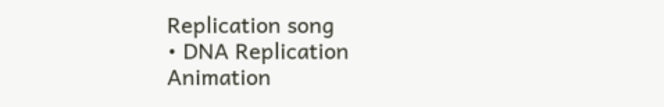Replication song
• DNA Replication Animation